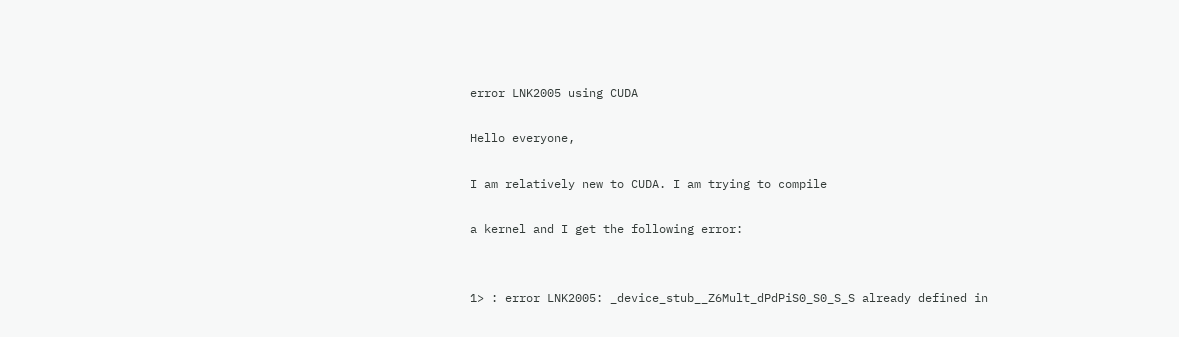error LNK2005 using CUDA

Hello everyone,

I am relatively new to CUDA. I am trying to compile

a kernel and I get the following error:


1> : error LNK2005: _device_stub__Z6Mult_dPdPiS0_S0_S_S already defined in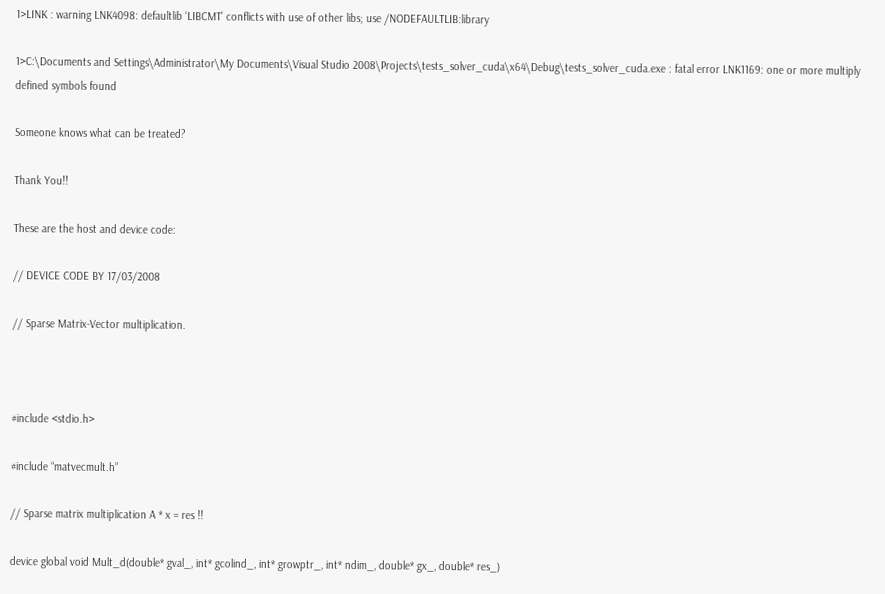1>LINK : warning LNK4098: defaultlib ‘LIBCMT’ conflicts with use of other libs; use /NODEFAULTLIB:library

1>C:\Documents and Settings\Administrator\My Documents\Visual Studio 2008\Projects\tests_solver_cuda\x64\Debug\tests_solver_cuda.exe : fatal error LNK1169: one or more multiply defined symbols found

Someone knows what can be treated?

Thank You!!

These are the host and device code:

// DEVICE CODE BY 17/03/2008

// Sparse Matrix-Vector multiplication.



#include <stdio.h>

#include “matvecmult.h”

// Sparse matrix multiplication A * x = res !!

device global void Mult_d(double* gval_, int* gcolind_, int* growptr_, int* ndim_, double* gx_, double* res_)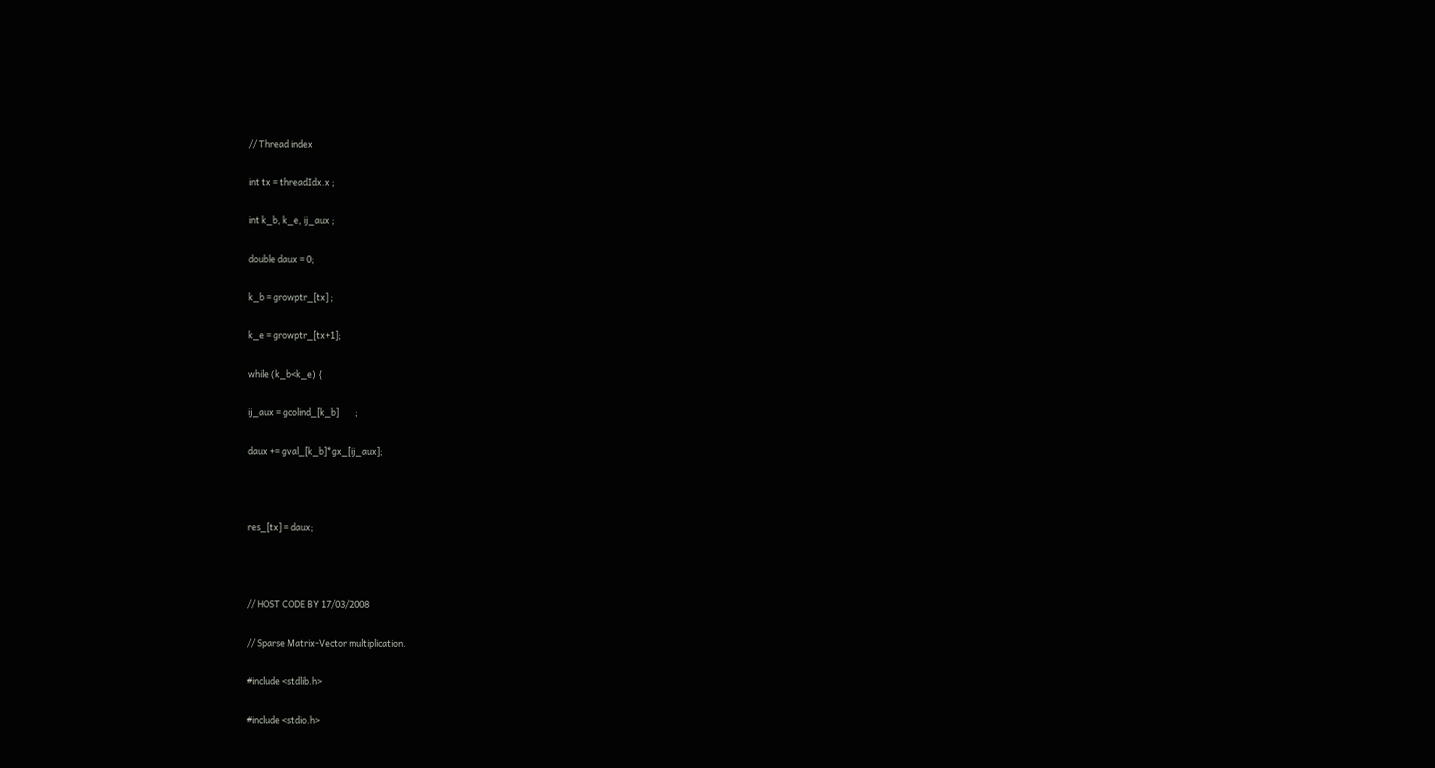// Thread index

int tx = threadIdx.x ;

int k_b, k_e, ij_aux ;

double daux = 0;

k_b = growptr_[tx] ;

k_e = growptr_[tx+1];

while (k_b<k_e) {

ij_aux = gcolind_[k_b]        ;

daux += gval_[k_b]*gx_[ij_aux];



res_[tx] = daux;



// HOST CODE BY 17/03/2008

// Sparse Matrix-Vector multiplication.

#include <stdlib.h>

#include <stdio.h>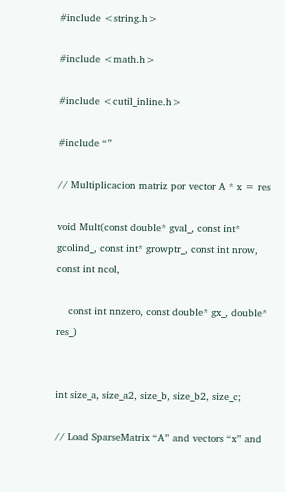#include <string.h>

#include <math.h>

#include <cutil_inline.h>

#include “”

// Multiplicacion matriz por vector A * x = res

void Mult(const double* gval_, const int* gcolind_, const int* growptr_, const int nrow, const int ncol,

    const int nnzero, const double* gx_, double* res_)


int size_a, size_a2, size_b, size_b2, size_c;

// Load SparseMatrix “A” and vectors “x” and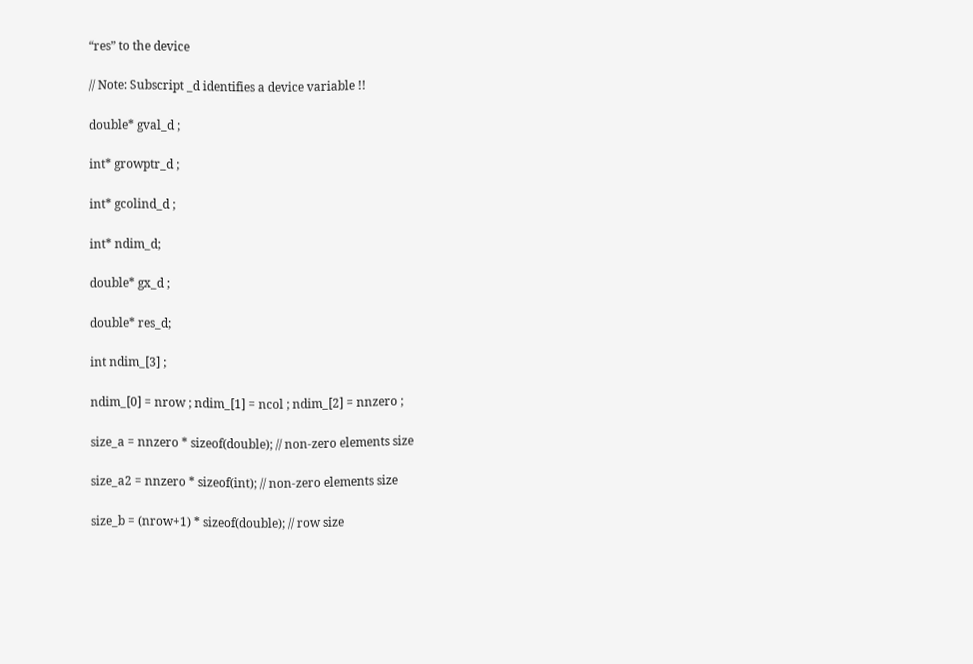“res” to the device

// Note: Subscript _d identifies a device variable !!

double* gval_d ;

int* growptr_d ;

int* gcolind_d ;

int* ndim_d;

double* gx_d ;

double* res_d;

int ndim_[3] ;

ndim_[0] = nrow ; ndim_[1] = ncol ; ndim_[2] = nnzero ;

size_a = nnzero * sizeof(double); // non-zero elements size

size_a2 = nnzero * sizeof(int); // non-zero elements size

size_b = (nrow+1) * sizeof(double); // row size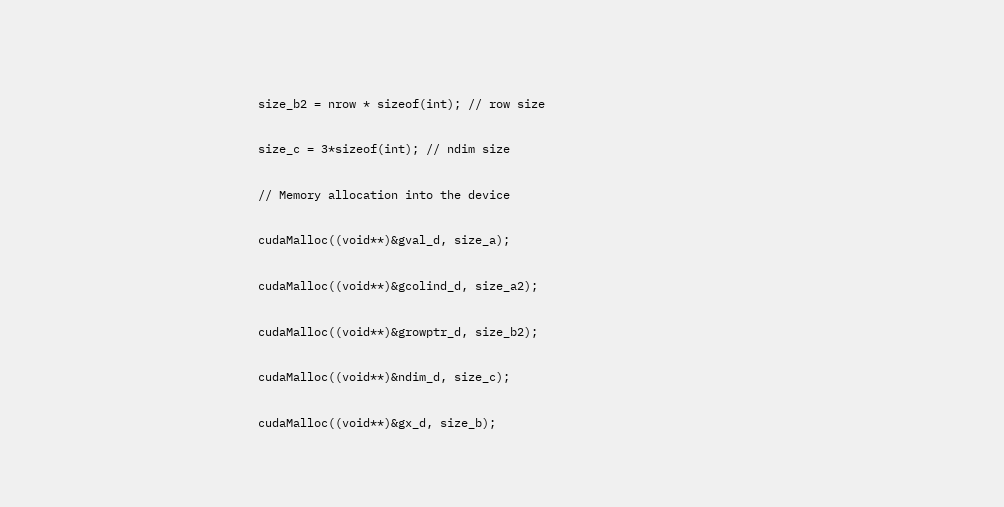size_b2 = nrow * sizeof(int); // row size

size_c = 3*sizeof(int); // ndim size

// Memory allocation into the device

cudaMalloc((void**)&gval_d, size_a);

cudaMalloc((void**)&gcolind_d, size_a2);

cudaMalloc((void**)&growptr_d, size_b2);

cudaMalloc((void**)&ndim_d, size_c);

cudaMalloc((void**)&gx_d, size_b);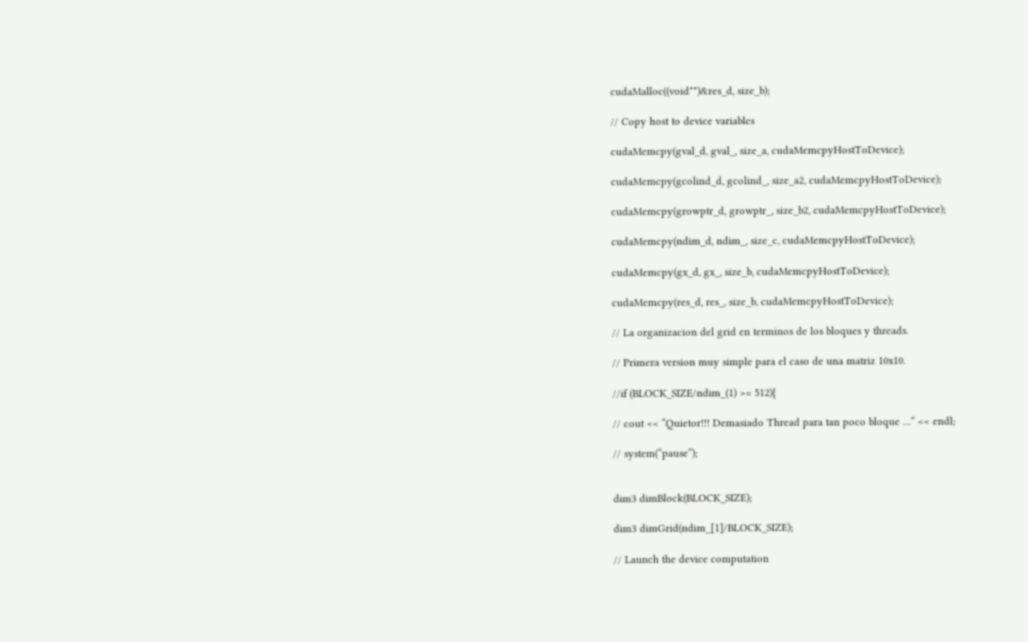cudaMalloc((void**)&res_d, size_b);

// Copy host to device variables

cudaMemcpy(gval_d, gval_, size_a, cudaMemcpyHostToDevice);

cudaMemcpy(gcolind_d, gcolind_, size_a2, cudaMemcpyHostToDevice);

cudaMemcpy(growptr_d, growptr_, size_b2, cudaMemcpyHostToDevice);

cudaMemcpy(ndim_d, ndim_, size_c, cudaMemcpyHostToDevice);

cudaMemcpy(gx_d, gx_, size_b, cudaMemcpyHostToDevice);

cudaMemcpy(res_d, res_, size_b, cudaMemcpyHostToDevice);

// La organizacion del grid en terminos de los bloques y threads.

// Primera version muy simple para el caso de una matriz 10x10.

//if (BLOCK_SIZE/ndim_(1) >= 512){

// cout << “Quietor!!! Demasiado Thread para tan poco bloque …” << endl;

// system(“pause”);


dim3 dimBlock(BLOCK_SIZE);

dim3 dimGrid(ndim_[1]/BLOCK_SIZE);

// Launch the device computation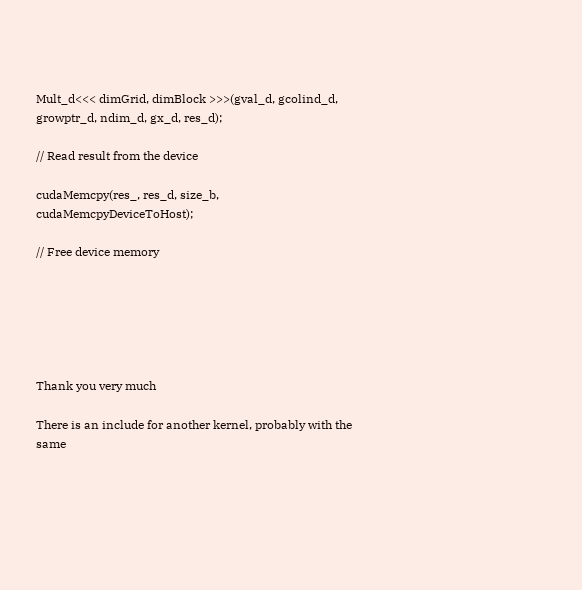Mult_d<<< dimGrid, dimBlock >>>(gval_d, gcolind_d, growptr_d, ndim_d, gx_d, res_d);

// Read result from the device

cudaMemcpy(res_, res_d, size_b, cudaMemcpyDeviceToHost);

// Free device memory






Thank you very much

There is an include for another kernel, probably with the same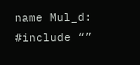name Mul_d:
#include “”